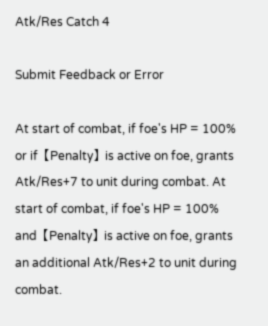Atk/Res Catch 4

Submit Feedback or Error

At start of combat, if foe's HP = 100% or if【Penalty】is active on foe, grants Atk/Res+7 to unit during combat. At start of combat, if foe's HP = 100% and【Penalty】is active on foe, grants an additional Atk/Res+2 to unit during combat.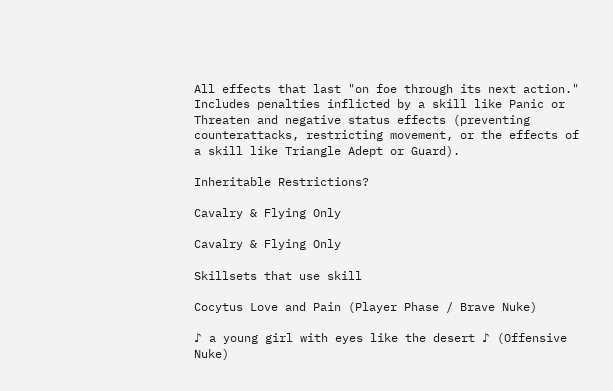All effects that last "on foe through its next action." Includes penalties inflicted by a skill like Panic or Threaten and negative status effects (preventing counterattacks, restricting movement, or the effects of a skill like Triangle Adept or Guard).

Inheritable Restrictions?

Cavalry & Flying Only

Cavalry & Flying Only

Skillsets that use skill

Cocytus Love and Pain (Player Phase / Brave Nuke)

♪ a young girl with eyes like the desert ♪ (Offensive Nuke)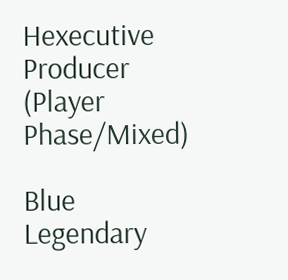Hexecutive Producer (Player Phase/Mixed)

Blue Legendary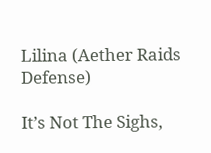Lilina (Aether Raids Defense)

It’s Not The Sighs,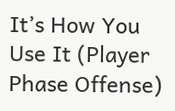It’s How You Use It (Player Phase Offense)